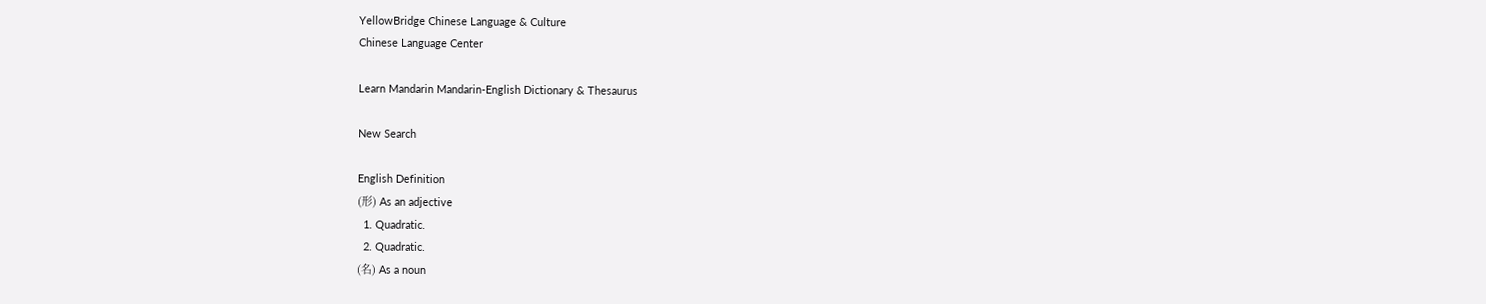YellowBridge Chinese Language & Culture
Chinese Language Center

Learn Mandarin Mandarin-English Dictionary & Thesaurus

New Search

English Definition
(形) As an adjective
  1. Quadratic.
  2. Quadratic.
(名) As a noun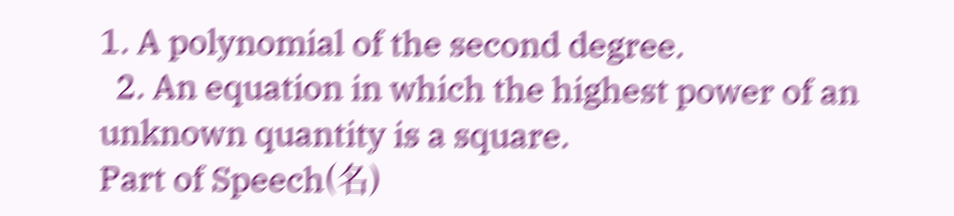1. A polynomial of the second degree.
  2. An equation in which the highest power of an unknown quantity is a square.
Part of Speech(名)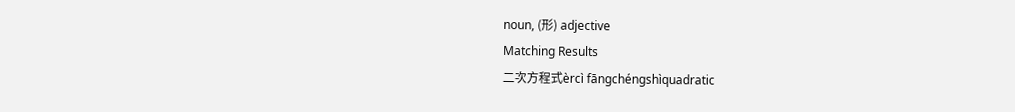noun, (形) adjective
Matching Results
二次方程式èrcì fāngchéngshìquadratic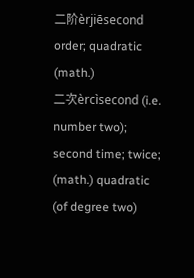二阶èrjiēsecond order; quadratic (math.)
二次èrcìsecond (i.e. number two); second time; twice; (math.) quadratic (of degree two)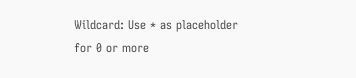Wildcard: Use * as placeholder for 0 or more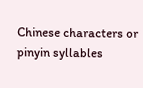Chinese characters or pinyin syllables